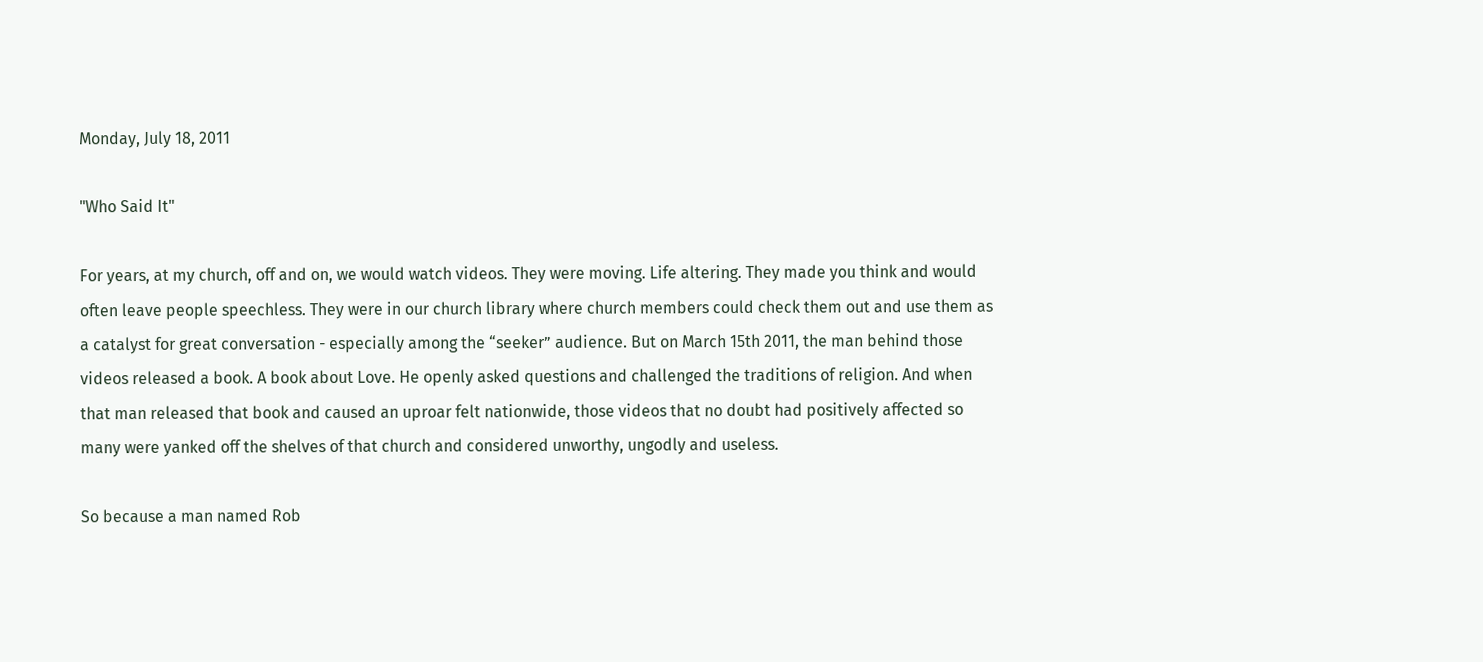Monday, July 18, 2011

"Who Said It"

For years, at my church, off and on, we would watch videos. They were moving. Life altering. They made you think and would often leave people speechless. They were in our church library where church members could check them out and use them as a catalyst for great conversation - especially among the “seeker” audience. But on March 15th 2011, the man behind those videos released a book. A book about Love. He openly asked questions and challenged the traditions of religion. And when that man released that book and caused an uproar felt nationwide, those videos that no doubt had positively affected so many were yanked off the shelves of that church and considered unworthy, ungodly and useless.

So because a man named Rob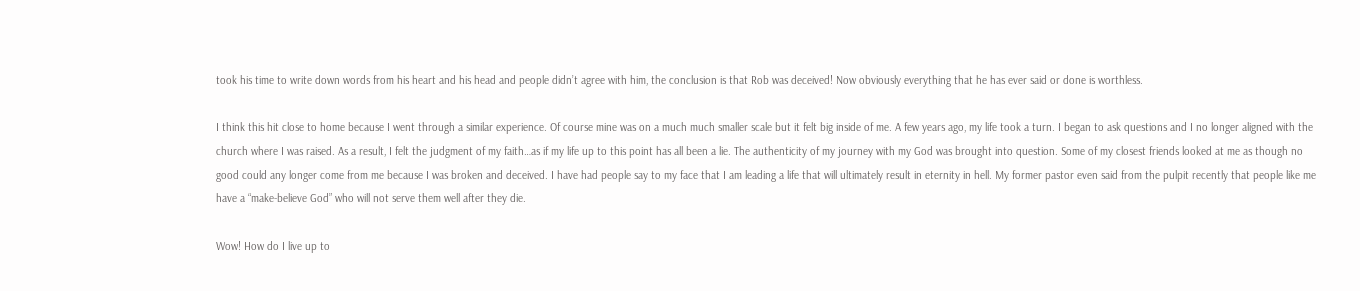took his time to write down words from his heart and his head and people didn’t agree with him, the conclusion is that Rob was deceived! Now obviously everything that he has ever said or done is worthless.

I think this hit close to home because I went through a similar experience. Of course mine was on a much much smaller scale but it felt big inside of me. A few years ago, my life took a turn. I began to ask questions and I no longer aligned with the church where I was raised. As a result, I felt the judgment of my faith…as if my life up to this point has all been a lie. The authenticity of my journey with my God was brought into question. Some of my closest friends looked at me as though no good could any longer come from me because I was broken and deceived. I have had people say to my face that I am leading a life that will ultimately result in eternity in hell. My former pastor even said from the pulpit recently that people like me have a “make-believe God” who will not serve them well after they die.

Wow! How do I live up to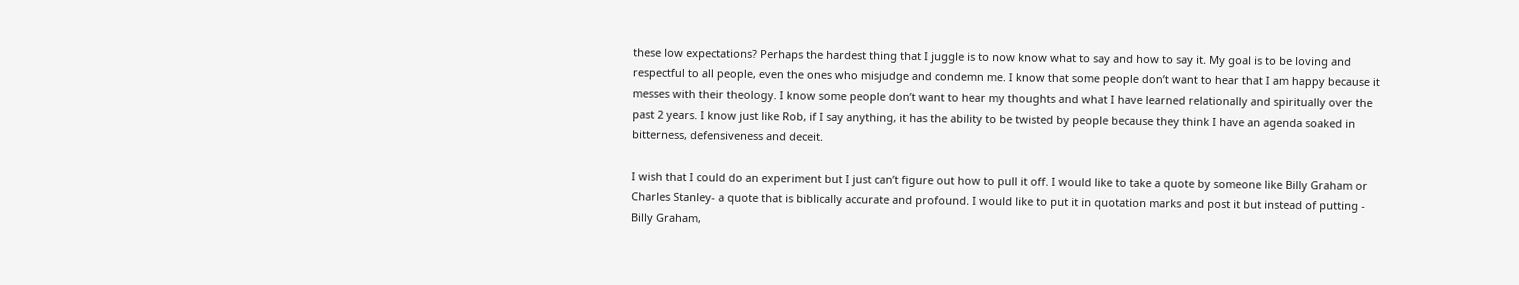these low expectations? Perhaps the hardest thing that I juggle is to now know what to say and how to say it. My goal is to be loving and respectful to all people, even the ones who misjudge and condemn me. I know that some people don’t want to hear that I am happy because it messes with their theology. I know some people don’t want to hear my thoughts and what I have learned relationally and spiritually over the past 2 years. I know just like Rob, if I say anything, it has the ability to be twisted by people because they think I have an agenda soaked in bitterness, defensiveness and deceit.

I wish that I could do an experiment but I just can’t figure out how to pull it off. I would like to take a quote by someone like Billy Graham or Charles Stanley- a quote that is biblically accurate and profound. I would like to put it in quotation marks and post it but instead of putting - Billy Graham,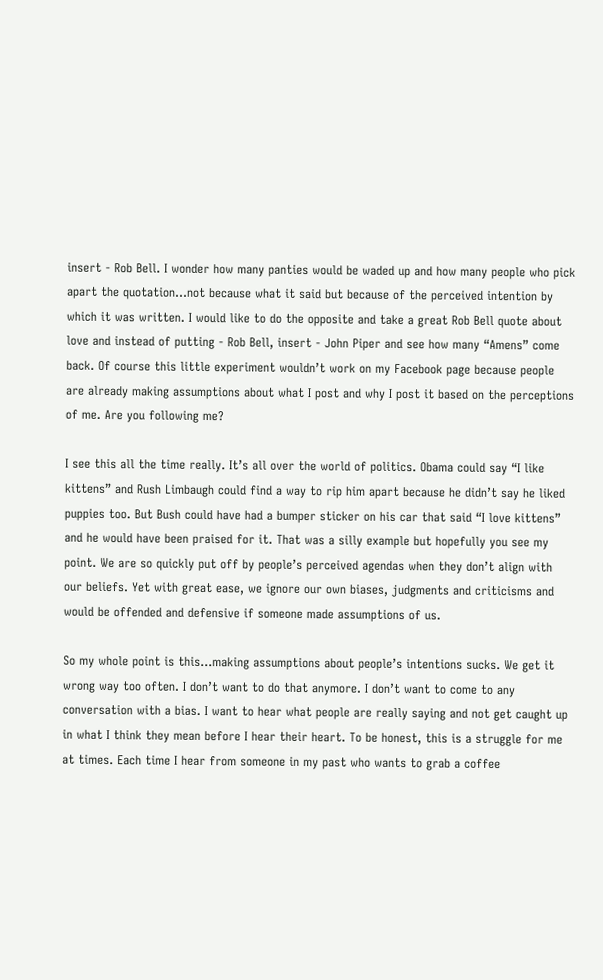insert - Rob Bell. I wonder how many panties would be waded up and how many people who pick apart the quotation…not because what it said but because of the perceived intention by which it was written. I would like to do the opposite and take a great Rob Bell quote about love and instead of putting - Rob Bell, insert - John Piper and see how many “Amens” come back. Of course this little experiment wouldn’t work on my Facebook page because people are already making assumptions about what I post and why I post it based on the perceptions of me. Are you following me?

I see this all the time really. It’s all over the world of politics. Obama could say “I like kittens” and Rush Limbaugh could find a way to rip him apart because he didn’t say he liked puppies too. But Bush could have had a bumper sticker on his car that said “I love kittens” and he would have been praised for it. That was a silly example but hopefully you see my point. We are so quickly put off by people’s perceived agendas when they don’t align with our beliefs. Yet with great ease, we ignore our own biases, judgments and criticisms and would be offended and defensive if someone made assumptions of us.

So my whole point is this…making assumptions about people’s intentions sucks. We get it wrong way too often. I don’t want to do that anymore. I don’t want to come to any conversation with a bias. I want to hear what people are really saying and not get caught up in what I think they mean before I hear their heart. To be honest, this is a struggle for me at times. Each time I hear from someone in my past who wants to grab a coffee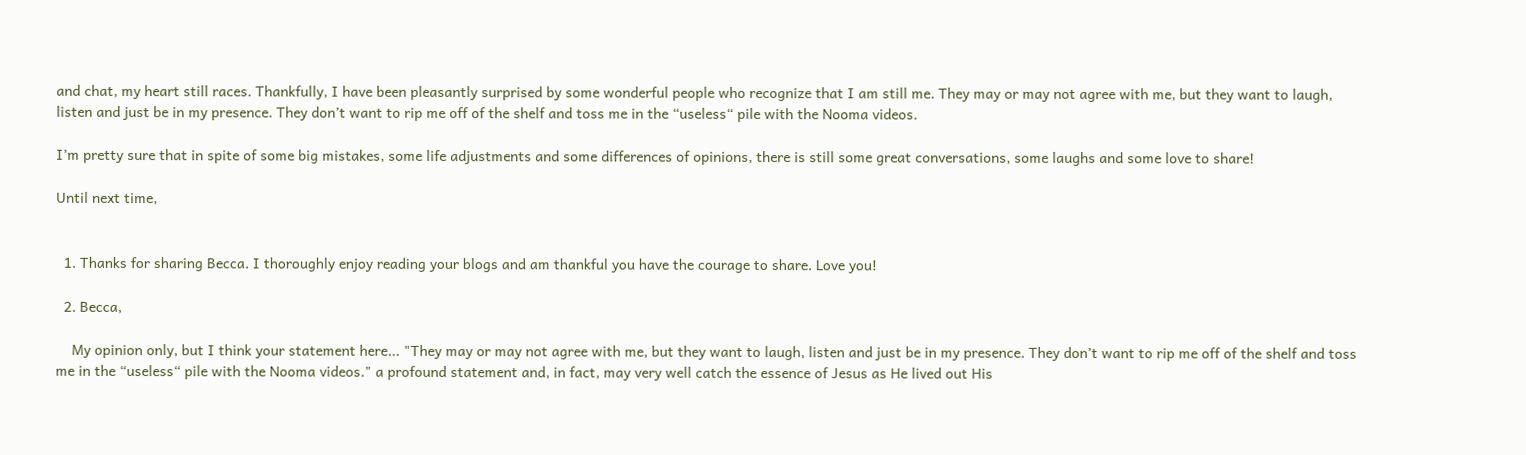and chat, my heart still races. Thankfully, I have been pleasantly surprised by some wonderful people who recognize that I am still me. They may or may not agree with me, but they want to laugh, listen and just be in my presence. They don’t want to rip me off of the shelf and toss me in the “useless“ pile with the Nooma videos.

I’m pretty sure that in spite of some big mistakes, some life adjustments and some differences of opinions, there is still some great conversations, some laughs and some love to share!

Until next time,


  1. Thanks for sharing Becca. I thoroughly enjoy reading your blogs and am thankful you have the courage to share. Love you!

  2. Becca,

    My opinion only, but I think your statement here... "They may or may not agree with me, but they want to laugh, listen and just be in my presence. They don’t want to rip me off of the shelf and toss me in the “useless“ pile with the Nooma videos." a profound statement and, in fact, may very well catch the essence of Jesus as He lived out His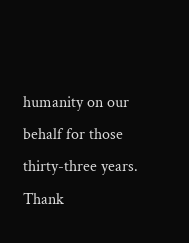humanity on our behalf for those thirty-three years. Thank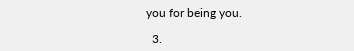you for being you.

  3.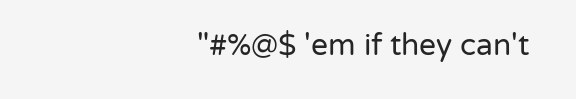"#%@$ 'em if they can't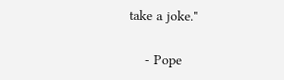take a joke."

    - Pope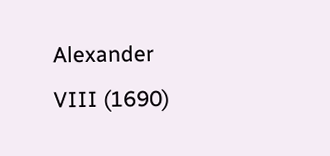Alexander VIII (1690)